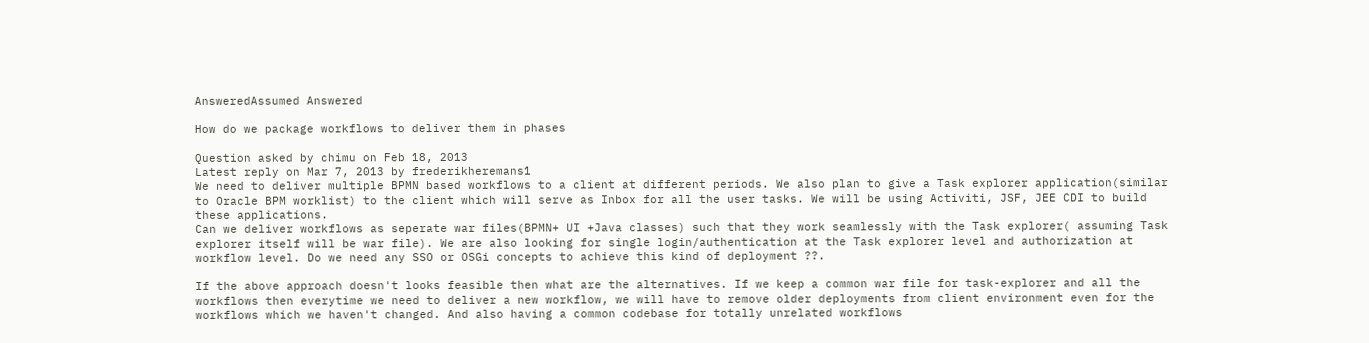AnsweredAssumed Answered

How do we package workflows to deliver them in phases

Question asked by chimu on Feb 18, 2013
Latest reply on Mar 7, 2013 by frederikheremans1
We need to deliver multiple BPMN based workflows to a client at different periods. We also plan to give a Task explorer application(similar to Oracle BPM worklist) to the client which will serve as Inbox for all the user tasks. We will be using Activiti, JSF, JEE CDI to build these applications.
Can we deliver workflows as seperate war files(BPMN+ UI +Java classes) such that they work seamlessly with the Task explorer( assuming Task explorer itself will be war file). We are also looking for single login/authentication at the Task explorer level and authorization at workflow level. Do we need any SSO or OSGi concepts to achieve this kind of deployment ??.

If the above approach doesn't looks feasible then what are the alternatives. If we keep a common war file for task-explorer and all the workflows then everytime we need to deliver a new workflow, we will have to remove older deployments from client environment even for the workflows which we haven't changed. And also having a common codebase for totally unrelated workflows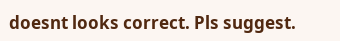doesnt looks correct. Pls suggest.